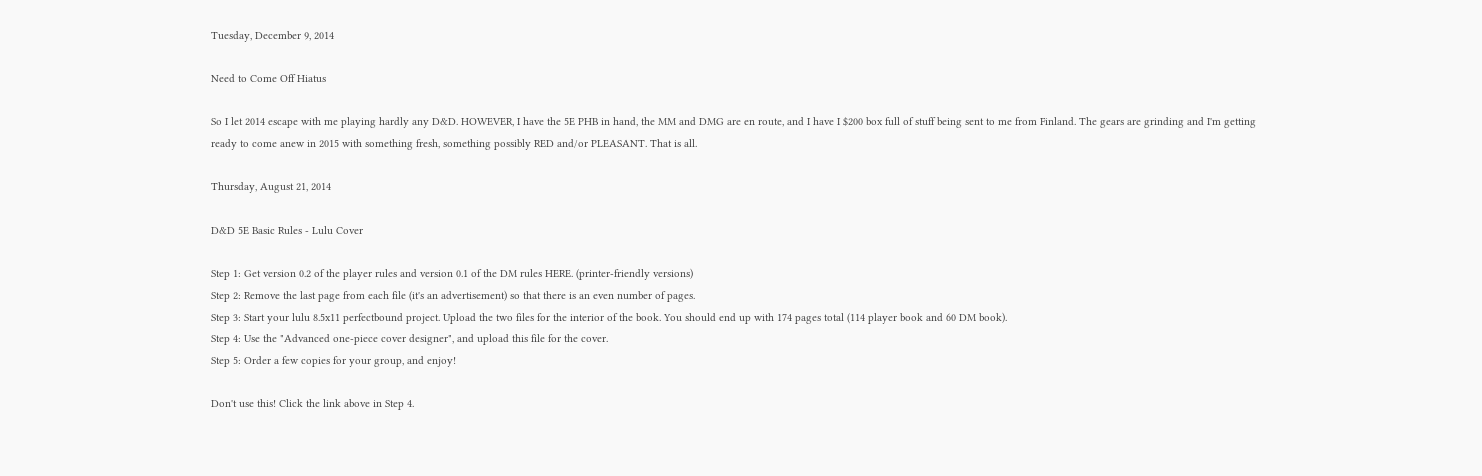Tuesday, December 9, 2014

Need to Come Off Hiatus

So I let 2014 escape with me playing hardly any D&D. HOWEVER, I have the 5E PHB in hand, the MM and DMG are en route, and I have I $200 box full of stuff being sent to me from Finland. The gears are grinding and I'm getting ready to come anew in 2015 with something fresh, something possibly RED and/or PLEASANT. That is all.

Thursday, August 21, 2014

D&D 5E Basic Rules - Lulu Cover

Step 1: Get version 0.2 of the player rules and version 0.1 of the DM rules HERE. (printer-friendly versions)
Step 2: Remove the last page from each file (it's an advertisement) so that there is an even number of pages.
Step 3: Start your lulu 8.5x11 perfectbound project. Upload the two files for the interior of the book. You should end up with 174 pages total (114 player book and 60 DM book).
Step 4: Use the "Advanced one-piece cover designer", and upload this file for the cover.
Step 5: Order a few copies for your group, and enjoy!

Don't use this! Click the link above in Step 4.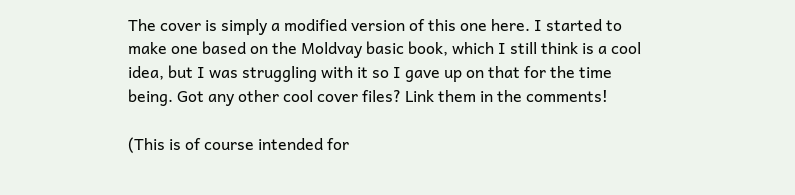The cover is simply a modified version of this one here. I started to make one based on the Moldvay basic book, which I still think is a cool idea, but I was struggling with it so I gave up on that for the time being. Got any other cool cover files? Link them in the comments!

(This is of course intended for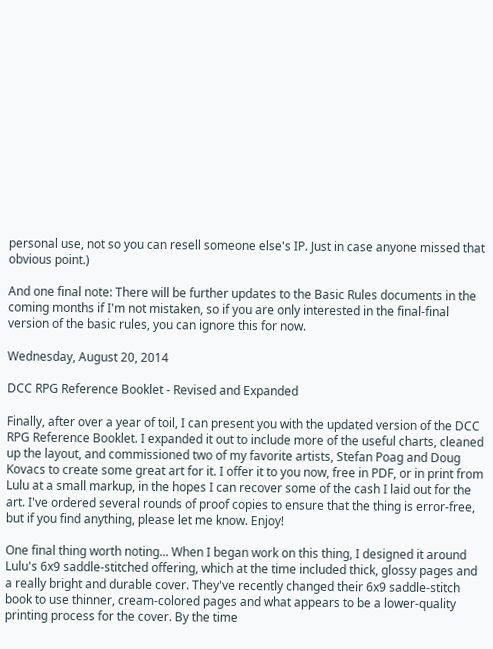personal use, not so you can resell someone else's IP. Just in case anyone missed that obvious point.)

And one final note: There will be further updates to the Basic Rules documents in the coming months if I'm not mistaken, so if you are only interested in the final-final version of the basic rules, you can ignore this for now.

Wednesday, August 20, 2014

DCC RPG Reference Booklet - Revised and Expanded

Finally, after over a year of toil, I can present you with the updated version of the DCC RPG Reference Booklet. I expanded it out to include more of the useful charts, cleaned up the layout, and commissioned two of my favorite artists, Stefan Poag and Doug Kovacs to create some great art for it. I offer it to you now, free in PDF, or in print from Lulu at a small markup, in the hopes I can recover some of the cash I laid out for the art. I've ordered several rounds of proof copies to ensure that the thing is error-free, but if you find anything, please let me know. Enjoy!

One final thing worth noting... When I began work on this thing, I designed it around Lulu's 6x9 saddle-stitched offering, which at the time included thick, glossy pages and a really bright and durable cover. They've recently changed their 6x9 saddle-stitch book to use thinner, cream-colored pages and what appears to be a lower-quality printing process for the cover. By the time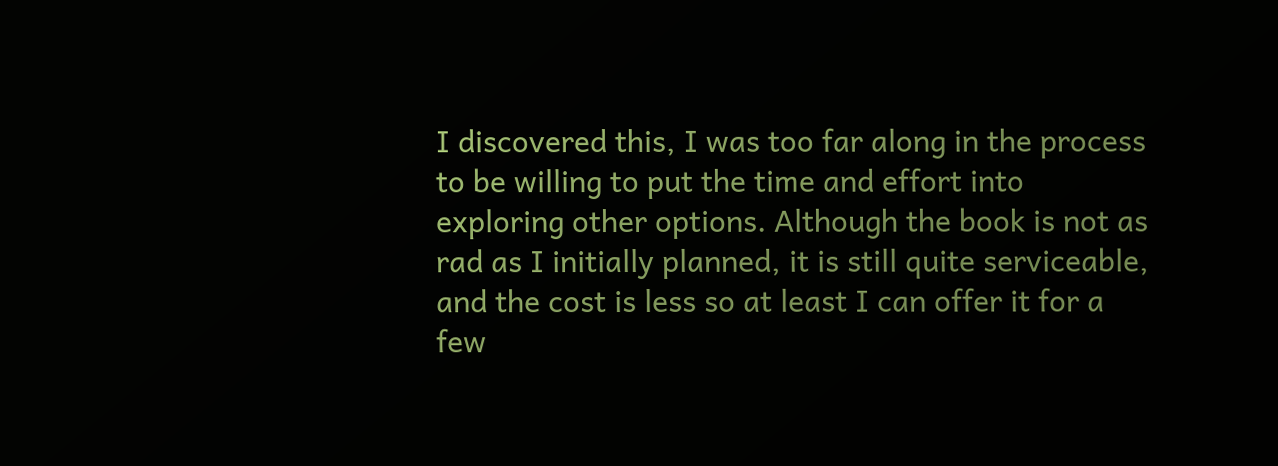I discovered this, I was too far along in the process to be willing to put the time and effort into exploring other options. Although the book is not as rad as I initially planned, it is still quite serviceable, and the cost is less so at least I can offer it for a few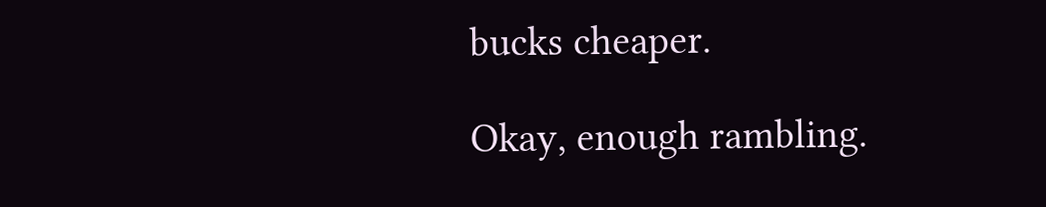bucks cheaper.

Okay, enough rambling.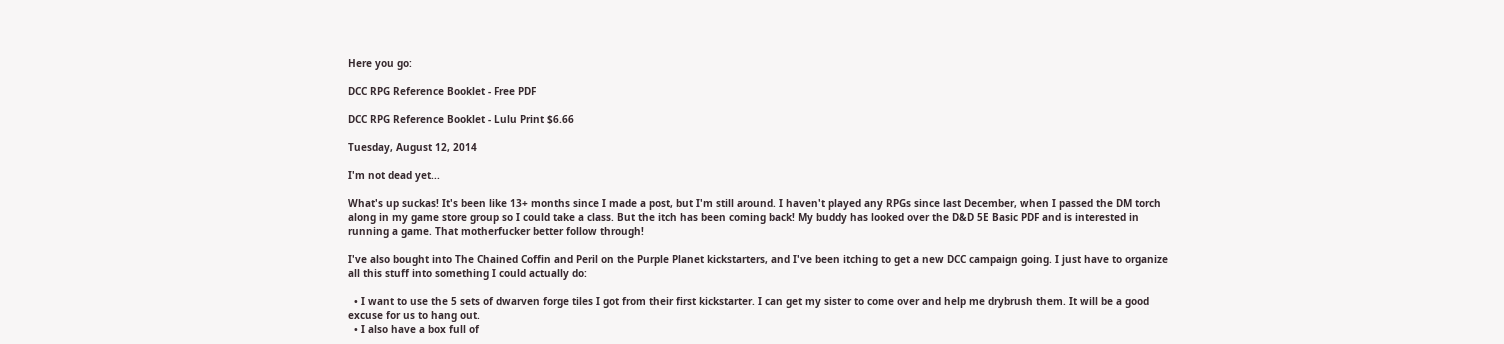Here you go:

DCC RPG Reference Booklet - Free PDF

DCC RPG Reference Booklet - Lulu Print $6.66

Tuesday, August 12, 2014

I'm not dead yet...

What's up suckas! It's been like 13+ months since I made a post, but I'm still around. I haven't played any RPGs since last December, when I passed the DM torch along in my game store group so I could take a class. But the itch has been coming back! My buddy has looked over the D&D 5E Basic PDF and is interested in running a game. That motherfucker better follow through!

I've also bought into The Chained Coffin and Peril on the Purple Planet kickstarters, and I've been itching to get a new DCC campaign going. I just have to organize all this stuff into something I could actually do:

  • I want to use the 5 sets of dwarven forge tiles I got from their first kickstarter. I can get my sister to come over and help me drybrush them. It will be a good excuse for us to hang out.
  • I also have a box full of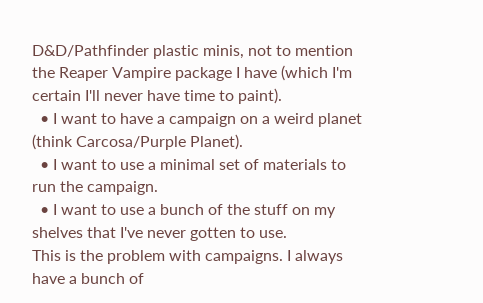D&D/Pathfinder plastic minis, not to mention the Reaper Vampire package I have (which I'm certain I'll never have time to paint).
  • I want to have a campaign on a weird planet (think Carcosa/Purple Planet).
  • I want to use a minimal set of materials to run the campaign.
  • I want to use a bunch of the stuff on my shelves that I've never gotten to use.
This is the problem with campaigns. I always have a bunch of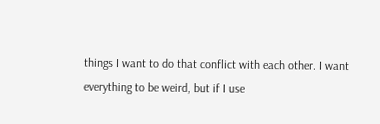things I want to do that conflict with each other. I want everything to be weird, but if I use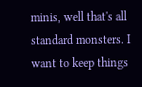minis, well that's all standard monsters. I want to keep things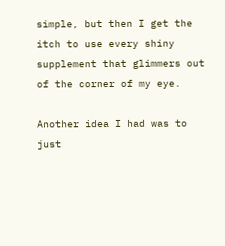simple, but then I get the itch to use every shiny supplement that glimmers out of the corner of my eye.

Another idea I had was to just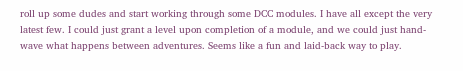roll up some dudes and start working through some DCC modules. I have all except the very latest few. I could just grant a level upon completion of a module, and we could just hand-wave what happens between adventures. Seems like a fun and laid-back way to play.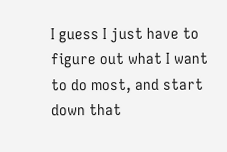I guess I just have to figure out what I want to do most, and start down that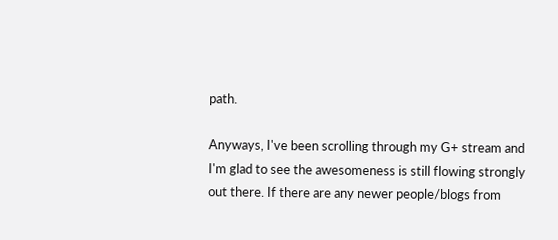path.

Anyways, I've been scrolling through my G+ stream and I'm glad to see the awesomeness is still flowing strongly out there. If there are any newer people/blogs from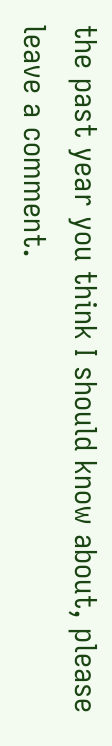the past year you think I should know about, please leave a comment.